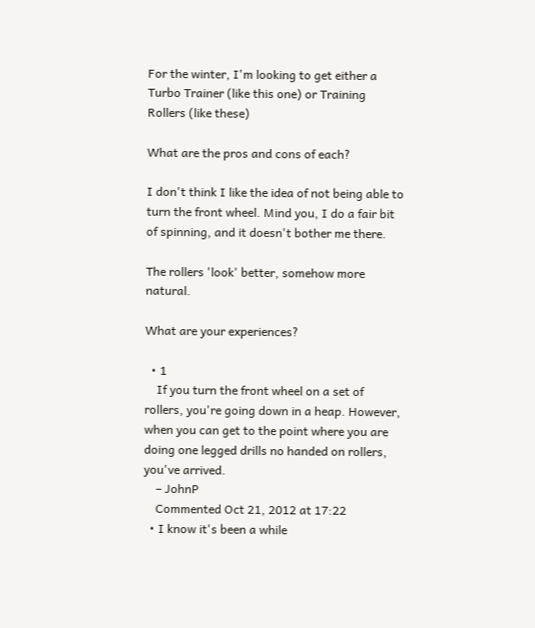For the winter, I'm looking to get either a Turbo Trainer (like this one) or Training Rollers (like these)

What are the pros and cons of each?

I don't think I like the idea of not being able to turn the front wheel. Mind you, I do a fair bit of spinning, and it doesn't bother me there.

The rollers 'look' better, somehow more natural.

What are your experiences?

  • 1
    If you turn the front wheel on a set of rollers, you're going down in a heap. However, when you can get to the point where you are doing one legged drills no handed on rollers, you've arrived.
    – JohnP
    Commented Oct 21, 2012 at 17:22
  • I know it's been a while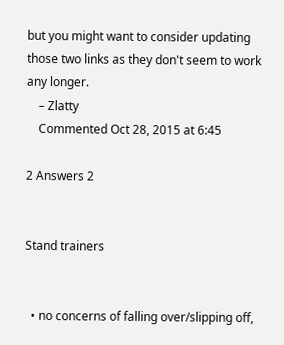but you might want to consider updating those two links as they don't seem to work any longer.
    – Zlatty
    Commented Oct 28, 2015 at 6:45

2 Answers 2


Stand trainers


  • no concerns of falling over/slipping off,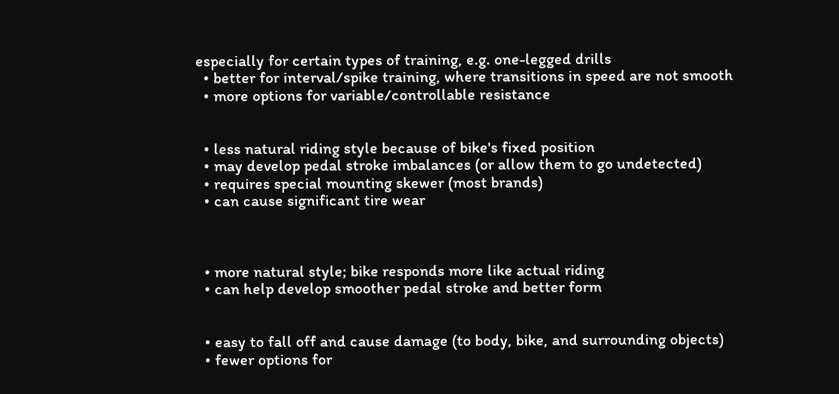especially for certain types of training, e.g. one-legged drills
  • better for interval/spike training, where transitions in speed are not smooth
  • more options for variable/controllable resistance


  • less natural riding style because of bike's fixed position
  • may develop pedal stroke imbalances (or allow them to go undetected)
  • requires special mounting skewer (most brands)
  • can cause significant tire wear



  • more natural style; bike responds more like actual riding
  • can help develop smoother pedal stroke and better form


  • easy to fall off and cause damage (to body, bike, and surrounding objects)
  • fewer options for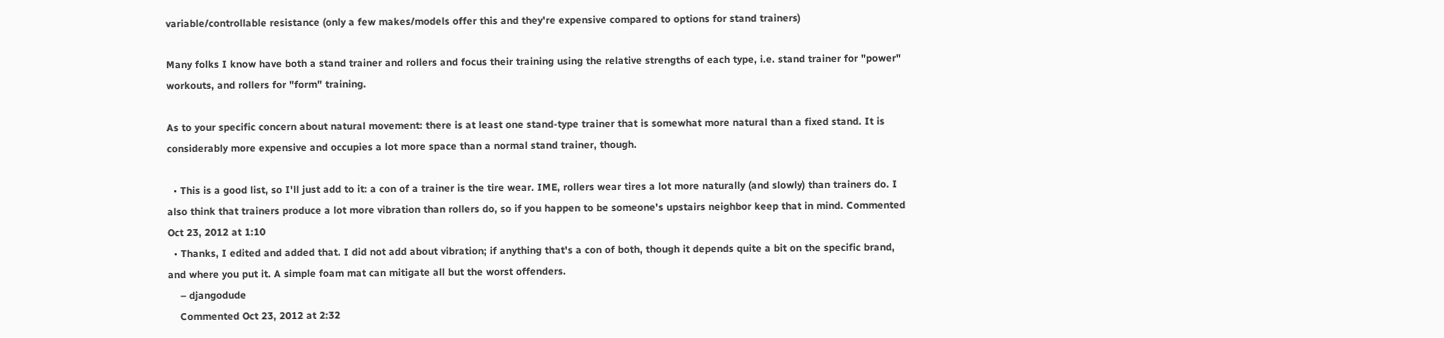variable/controllable resistance (only a few makes/models offer this and they're expensive compared to options for stand trainers)

Many folks I know have both a stand trainer and rollers and focus their training using the relative strengths of each type, i.e. stand trainer for "power" workouts, and rollers for "form" training.

As to your specific concern about natural movement: there is at least one stand-type trainer that is somewhat more natural than a fixed stand. It is considerably more expensive and occupies a lot more space than a normal stand trainer, though.

  • This is a good list, so I'll just add to it: a con of a trainer is the tire wear. IME, rollers wear tires a lot more naturally (and slowly) than trainers do. I also think that trainers produce a lot more vibration than rollers do, so if you happen to be someone's upstairs neighbor keep that in mind. Commented Oct 23, 2012 at 1:10
  • Thanks, I edited and added that. I did not add about vibration; if anything that's a con of both, though it depends quite a bit on the specific brand, and where you put it. A simple foam mat can mitigate all but the worst offenders.
    – djangodude
    Commented Oct 23, 2012 at 2:32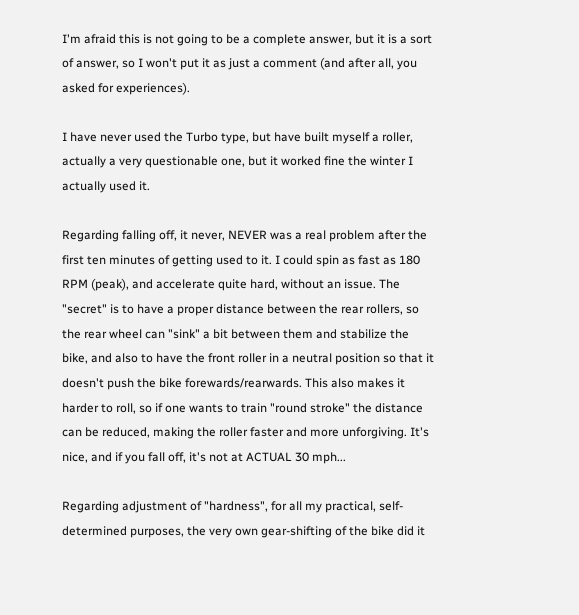I'm afraid this is not going to be a complete answer, but it is a sort of answer, so I won't put it as just a comment (and after all, you asked for experiences).

I have never used the Turbo type, but have built myself a roller, actually a very questionable one, but it worked fine the winter I actually used it.

Regarding falling off, it never, NEVER was a real problem after the first ten minutes of getting used to it. I could spin as fast as 180 RPM (peak), and accelerate quite hard, without an issue. The "secret" is to have a proper distance between the rear rollers, so the rear wheel can "sink" a bit between them and stabilize the bike, and also to have the front roller in a neutral position so that it doesn't push the bike forewards/rearwards. This also makes it harder to roll, so if one wants to train "round stroke" the distance can be reduced, making the roller faster and more unforgiving. It's nice, and if you fall off, it's not at ACTUAL 30 mph...

Regarding adjustment of "hardness", for all my practical, self-determined purposes, the very own gear-shifting of the bike did it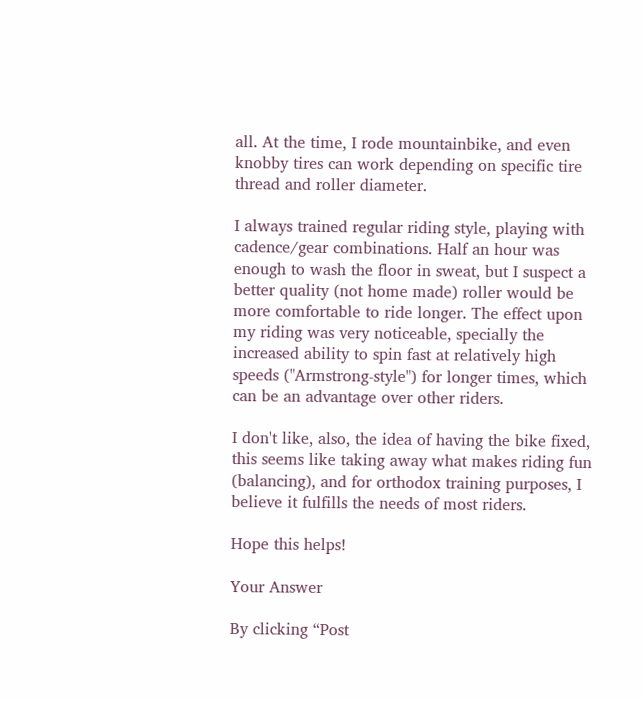all. At the time, I rode mountainbike, and even knobby tires can work depending on specific tire thread and roller diameter.

I always trained regular riding style, playing with cadence/gear combinations. Half an hour was enough to wash the floor in sweat, but I suspect a better quality (not home made) roller would be more comfortable to ride longer. The effect upon my riding was very noticeable, specially the increased ability to spin fast at relatively high speeds ("Armstrong-style") for longer times, which can be an advantage over other riders.

I don't like, also, the idea of having the bike fixed, this seems like taking away what makes riding fun (balancing), and for orthodox training purposes, I believe it fulfills the needs of most riders.

Hope this helps!

Your Answer

By clicking “Post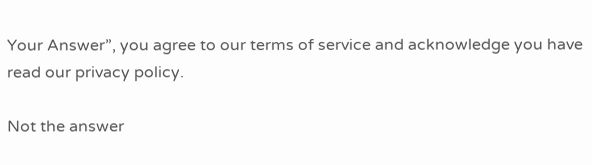Your Answer”, you agree to our terms of service and acknowledge you have read our privacy policy.

Not the answer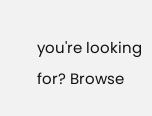you're looking for? Browse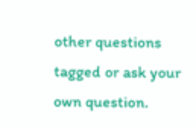other questions tagged or ask your own question.